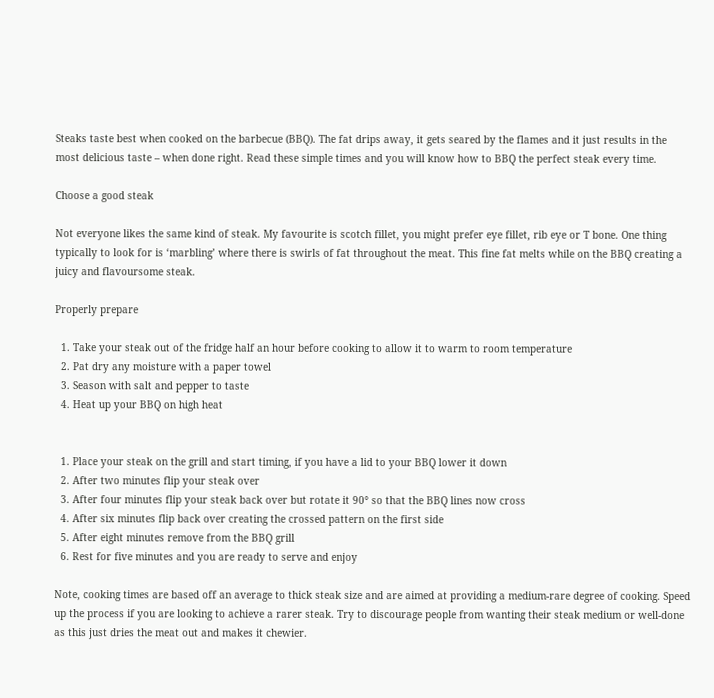Steaks taste best when cooked on the barbecue (BBQ). The fat drips away, it gets seared by the flames and it just results in the most delicious taste – when done right. Read these simple times and you will know how to BBQ the perfect steak every time.

Choose a good steak

Not everyone likes the same kind of steak. My favourite is scotch fillet, you might prefer eye fillet, rib eye or T bone. One thing typically to look for is ‘marbling’ where there is swirls of fat throughout the meat. This fine fat melts while on the BBQ creating a juicy and flavoursome steak.

Properly prepare

  1. Take your steak out of the fridge half an hour before cooking to allow it to warm to room temperature
  2. Pat dry any moisture with a paper towel
  3. Season with salt and pepper to taste
  4. Heat up your BBQ on high heat


  1. Place your steak on the grill and start timing, if you have a lid to your BBQ lower it down
  2. After two minutes flip your steak over
  3. After four minutes flip your steak back over but rotate it 90° so that the BBQ lines now cross
  4. After six minutes flip back over creating the crossed pattern on the first side
  5. After eight minutes remove from the BBQ grill
  6. Rest for five minutes and you are ready to serve and enjoy

Note, cooking times are based off an average to thick steak size and are aimed at providing a medium-rare degree of cooking. Speed up the process if you are looking to achieve a rarer steak. Try to discourage people from wanting their steak medium or well-done as this just dries the meat out and makes it chewier.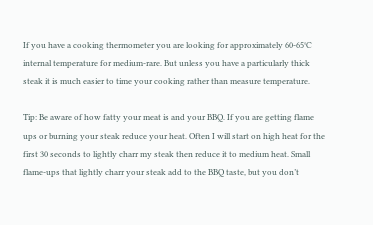If you have a cooking thermometer you are looking for approximately 60-65°C internal temperature for medium-rare. But unless you have a particularly thick steak it is much easier to time your cooking rather than measure temperature.

Tip: Be aware of how fatty your meat is and your BBQ. If you are getting flame ups or burning your steak reduce your heat. Often I will start on high heat for the first 30 seconds to lightly charr my steak then reduce it to medium heat. Small flame-ups that lightly charr your steak add to the BBQ taste, but you don’t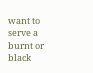want to serve a burnt or black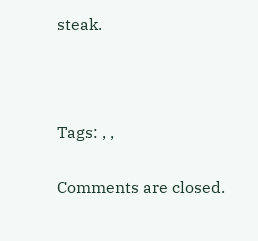steak.



Tags: , ,

Comments are closed.